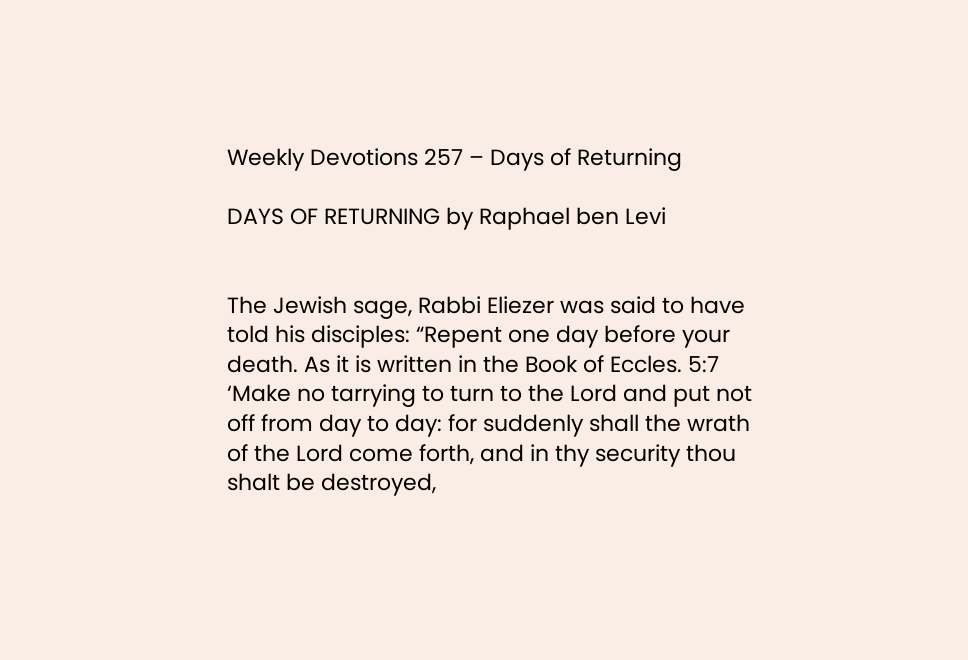Weekly Devotions 257 – Days of Returning

DAYS OF RETURNING by Raphael ben Levi


The Jewish sage, Rabbi Eliezer was said to have told his disciples: “Repent one day before your death. As it is written in the Book of Eccles. 5:7 ‘Make no tarrying to turn to the Lord and put not off from day to day: for suddenly shall the wrath of the Lord come forth, and in thy security thou shalt be destroyed,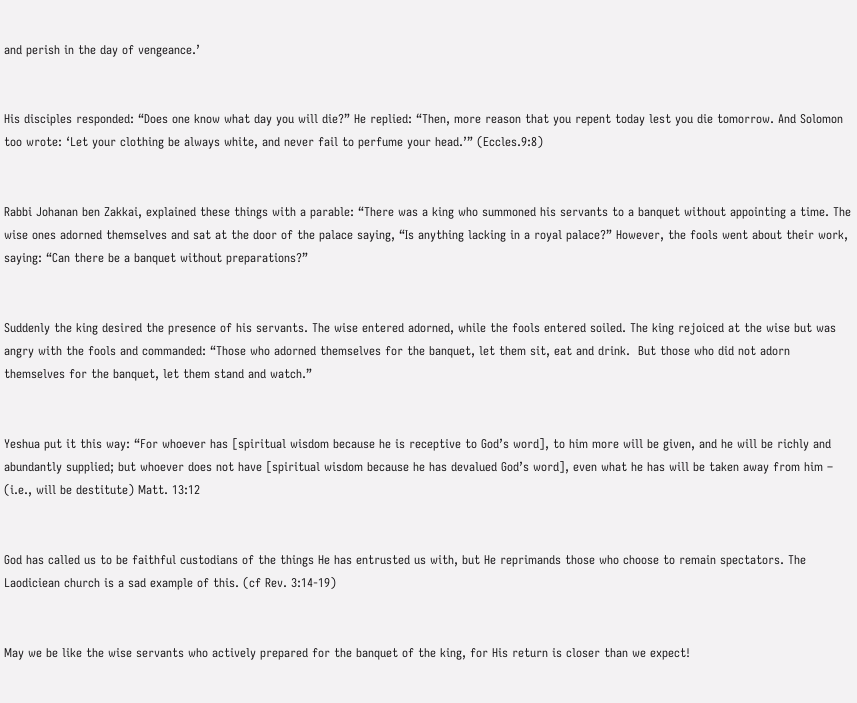and perish in the day of vengeance.’


His disciples responded: “Does one know what day you will die?” He replied: “Then, more reason that you repent today lest you die tomorrow. And Solomon too wrote: ‘Let your clothing be always white, and never fail to perfume your head.’” (Eccles.9:8)


Rabbi Johanan ben Zakkai, explained these things with a parable: “There was a king who summoned his servants to a banquet without appointing a time. The wise ones adorned themselves and sat at the door of the palace saying, “Is anything lacking in a royal palace?” However, the fools went about their work, saying: “Can there be a banquet without preparations?”


Suddenly the king desired the presence of his servants. The wise entered adorned, while the fools entered soiled. The king rejoiced at the wise but was angry with the fools and commanded: “Those who adorned themselves for the banquet, let them sit, eat and drink.  But those who did not adorn themselves for the banquet, let them stand and watch.”


Yeshua put it this way: “For whoever has [spiritual wisdom because he is receptive to God’s word], to him more will be given, and he will be richly and abundantly supplied; but whoever does not have [spiritual wisdom because he has devalued God’s word], even what he has will be taken away from him – (i.e., will be destitute) Matt. 13:12


God has called us to be faithful custodians of the things He has entrusted us with, but He reprimands those who choose to remain spectators. The Laodiciean church is a sad example of this. (cf Rev. 3:14-19)


May we be like the wise servants who actively prepared for the banquet of the king, for His return is closer than we expect!